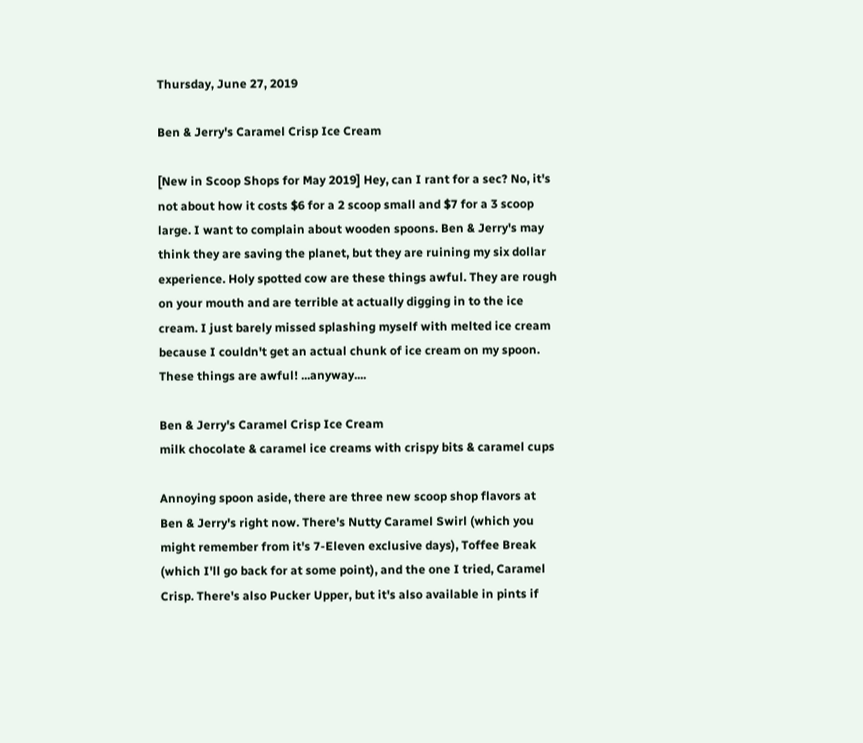Thursday, June 27, 2019

Ben & Jerry's Caramel Crisp Ice Cream

[New in Scoop Shops for May 2019] Hey, can I rant for a sec? No, it's not about how it costs $6 for a 2 scoop small and $7 for a 3 scoop large. I want to complain about wooden spoons. Ben & Jerry's may think they are saving the planet, but they are ruining my six dollar experience. Holy spotted cow are these things awful. They are rough on your mouth and are terrible at actually digging in to the ice cream. I just barely missed splashing myself with melted ice cream because I couldn't get an actual chunk of ice cream on my spoon. These things are awful! ...anyway....

Ben & Jerry's Caramel Crisp Ice Cream
milk chocolate & caramel ice creams with crispy bits & caramel cups

Annoying spoon aside, there are three new scoop shop flavors at Ben & Jerry's right now. There's Nutty Caramel Swirl (which you might remember from it's 7-Eleven exclusive days), Toffee Break (which I'll go back for at some point), and the one I tried, Caramel Crisp. There's also Pucker Upper, but it's also available in pints if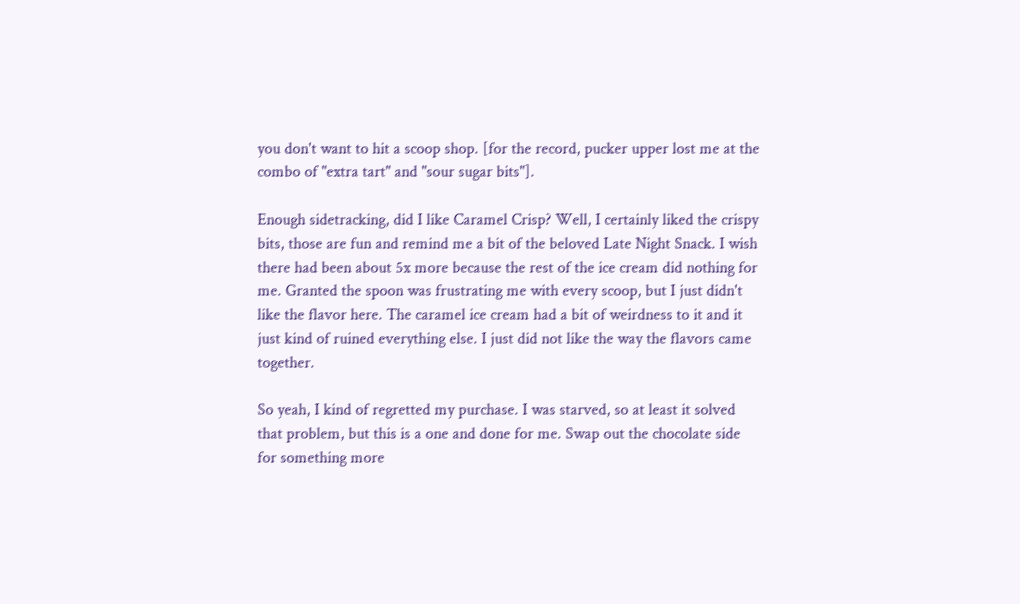you don't want to hit a scoop shop. [for the record, pucker upper lost me at the combo of "extra tart" and "sour sugar bits"].

Enough sidetracking, did I like Caramel Crisp? Well, I certainly liked the crispy bits, those are fun and remind me a bit of the beloved Late Night Snack. I wish there had been about 5x more because the rest of the ice cream did nothing for me. Granted the spoon was frustrating me with every scoop, but I just didn't like the flavor here. The caramel ice cream had a bit of weirdness to it and it just kind of ruined everything else. I just did not like the way the flavors came together.

So yeah, I kind of regretted my purchase. I was starved, so at least it solved that problem, but this is a one and done for me. Swap out the chocolate side for something more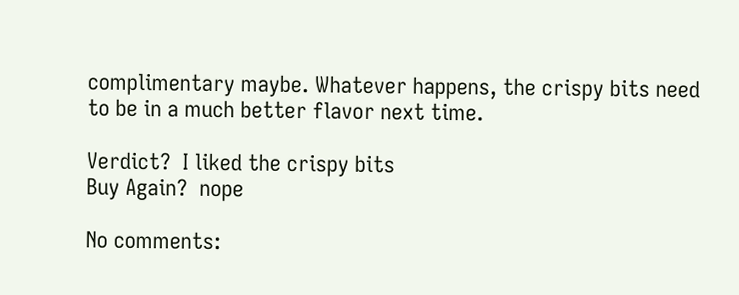complimentary maybe. Whatever happens, the crispy bits need to be in a much better flavor next time.

Verdict?  I liked the crispy bits
Buy Again?  nope

No comments: